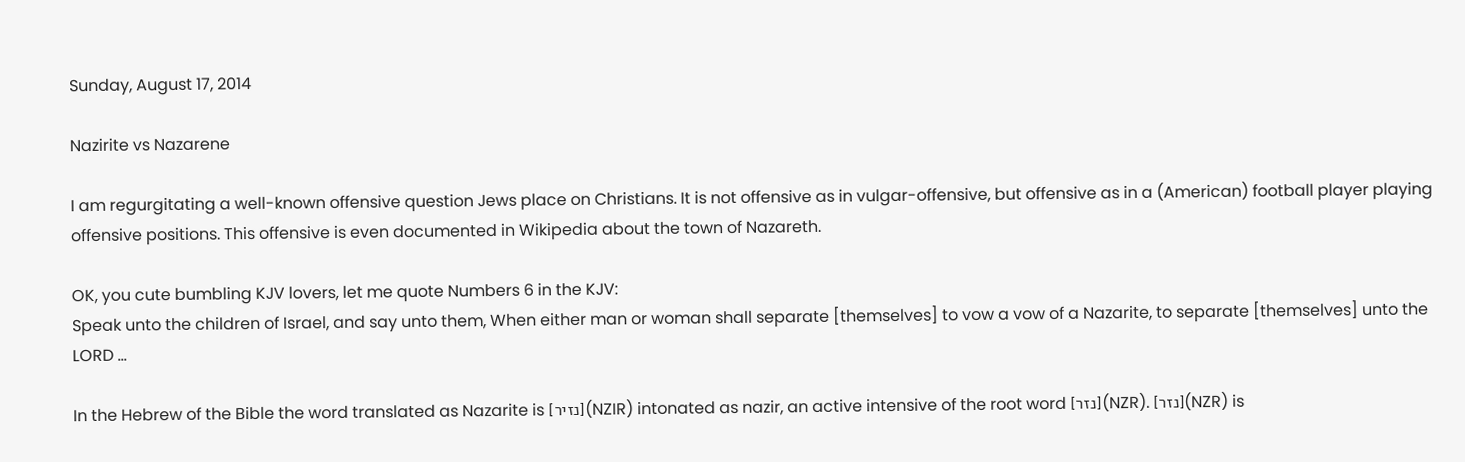Sunday, August 17, 2014

Nazirite vs Nazarene

I am regurgitating a well-known offensive question Jews place on Christians. It is not offensive as in vulgar-offensive, but offensive as in a (American) football player playing offensive positions. This offensive is even documented in Wikipedia about the town of Nazareth.

OK, you cute bumbling KJV lovers, let me quote Numbers 6 in the KJV:
Speak unto the children of Israel, and say unto them, When either man or woman shall separate [themselves] to vow a vow of a Nazarite, to separate [themselves] unto the LORD …

In the Hebrew of the Bible the word translated as Nazarite is [נזיר](NZIR) intonated as nazir, an active intensive of the root word [נזר](NZR). [נזר](NZR) is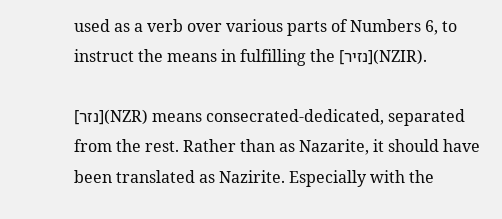used as a verb over various parts of Numbers 6, to instruct the means in fulfilling the [נזיר](NZIR).

[נזר](NZR) means consecrated-dedicated, separated from the rest. Rather than as Nazarite, it should have been translated as Nazirite. Especially with the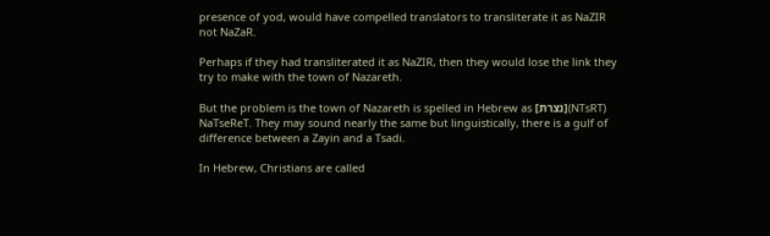presence of yod, would have compelled translators to transliterate it as NaZIR not NaZaR.

Perhaps if they had transliterated it as NaZIR, then they would lose the link they try to make with the town of Nazareth.

But the problem is the town of Nazareth is spelled in Hebrew as [נצרת](NTsRT) NaTseReT. They may sound nearly the same but linguistically, there is a gulf of difference between a Zayin and a Tsadi.

In Hebrew, Christians are called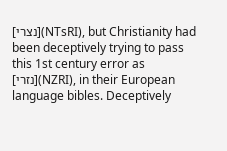[נצרי](NTsRI), but Christianity had been deceptively trying to pass this 1st century error as [נזרי](NZRI), in their European language bibles. Deceptively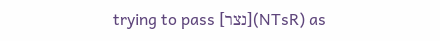trying to pass [נצר](NTsR) as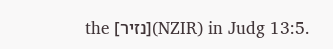the [נזיר](NZIR) in Judg 13:5.